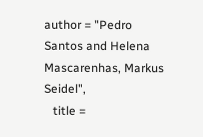author = "Pedro Santos and Helena Mascarenhas, Markus Seidel",
   title =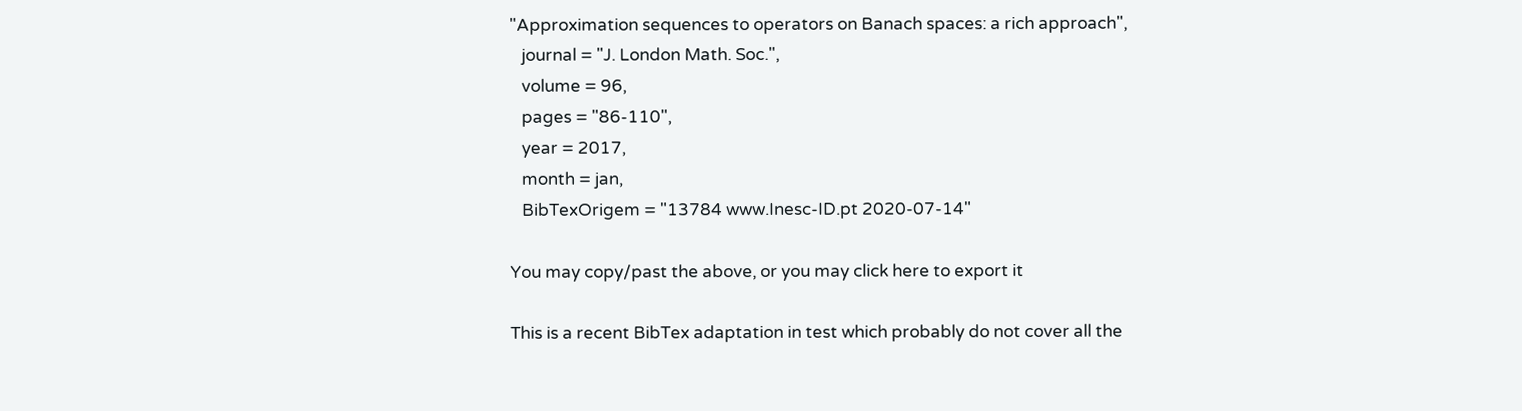"Approximation sequences to operators on Banach spaces: a rich approach",
   journal = "J. London Math. Soc.",
   volume = 96,
   pages = "86-110",
   year = 2017,
   month = jan,
   BibTexOrigem = "13784 www.Inesc-ID.pt 2020-07-14"

You may copy/past the above, or you may click here to export it

This is a recent BibTex adaptation in test which probably do not cover all the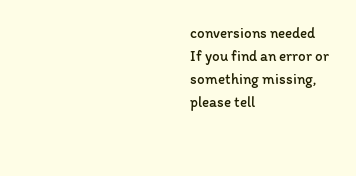conversions needed
If you find an error or something missing, please tell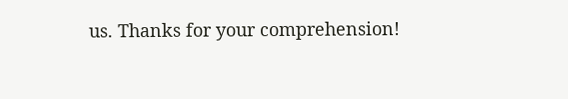us. Thanks for your comprehension!